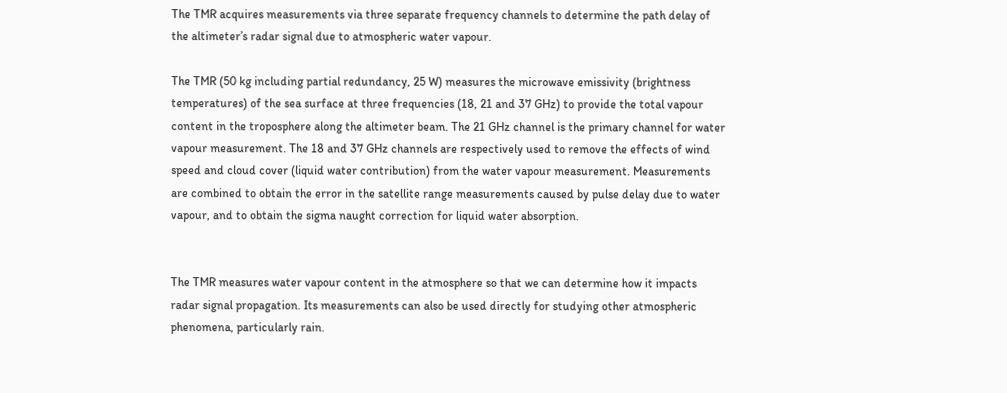The TMR acquires measurements via three separate frequency channels to determine the path delay of the altimeter’s radar signal due to atmospheric water vapour.

The TMR (50 kg including partial redundancy, 25 W) measures the microwave emissivity (brightness temperatures) of the sea surface at three frequencies (18, 21 and 37 GHz) to provide the total vapour content in the troposphere along the altimeter beam. The 21 GHz channel is the primary channel for water vapour measurement. The 18 and 37 GHz channels are respectively used to remove the effects of wind speed and cloud cover (liquid water contribution) from the water vapour measurement. Measurements are combined to obtain the error in the satellite range measurements caused by pulse delay due to water vapour, and to obtain the sigma naught correction for liquid water absorption.


The TMR measures water vapour content in the atmosphere so that we can determine how it impacts radar signal propagation. Its measurements can also be used directly for studying other atmospheric phenomena, particularly rain.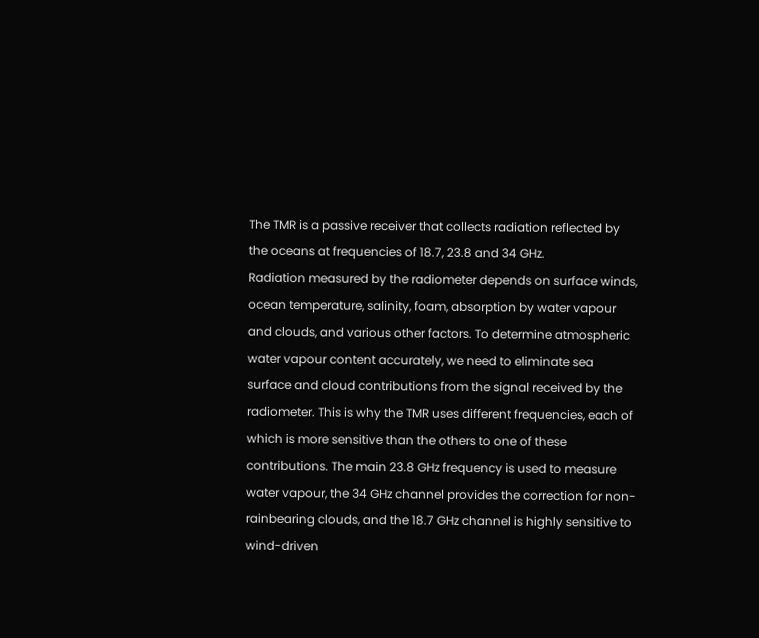The TMR is a passive receiver that collects radiation reflected by the oceans at frequencies of 18.7, 23.8 and 34 GHz.
Radiation measured by the radiometer depends on surface winds, ocean temperature, salinity, foam, absorption by water vapour and clouds, and various other factors. To determine atmospheric water vapour content accurately, we need to eliminate sea surface and cloud contributions from the signal received by the radiometer. This is why the TMR uses different frequencies, each of which is more sensitive than the others to one of these contributions. The main 23.8 GHz frequency is used to measure water vapour, the 34 GHz channel provides the correction for non-rainbearing clouds, and the 18.7 GHz channel is highly sensitive to wind-driven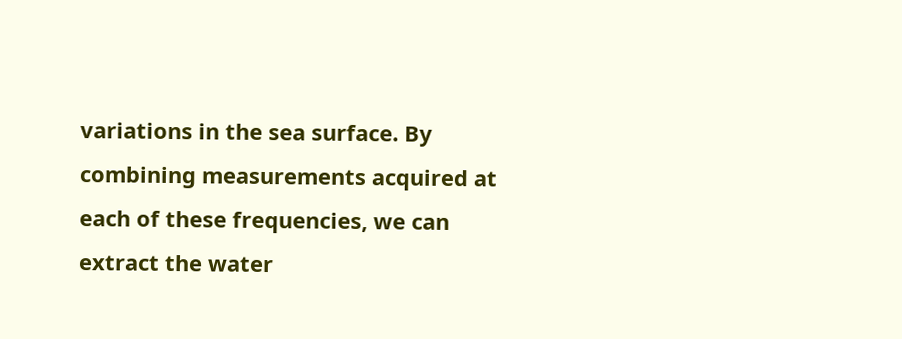variations in the sea surface. By combining measurements acquired at each of these frequencies, we can extract the water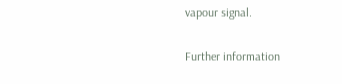vapour signal.

Further information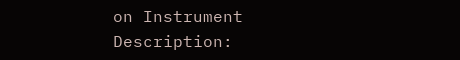on Instrument Description: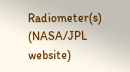Radiometer(s) (NASA/JPL website)